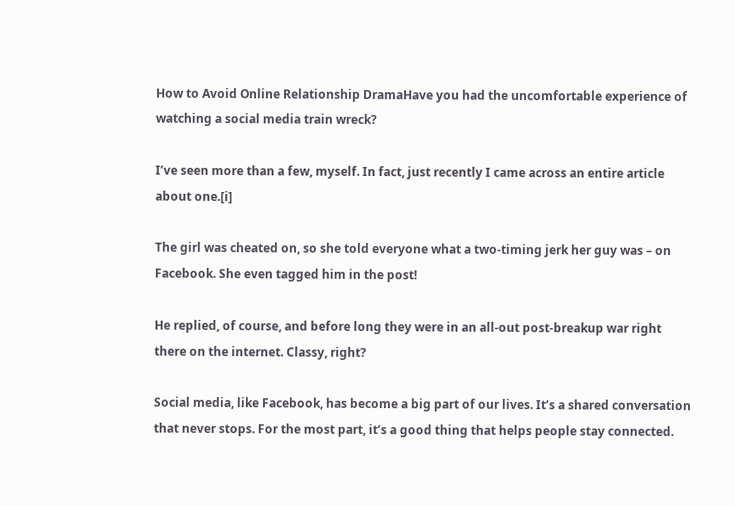How to Avoid Online Relationship DramaHave you had the uncomfortable experience of watching a social media train wreck?

I’ve seen more than a few, myself. In fact, just recently I came across an entire article about one.[i]

The girl was cheated on, so she told everyone what a two-timing jerk her guy was – on Facebook. She even tagged him in the post!

He replied, of course, and before long they were in an all-out post-breakup war right there on the internet. Classy, right?

Social media, like Facebook, has become a big part of our lives. It’s a shared conversation that never stops. For the most part, it’s a good thing that helps people stay connected.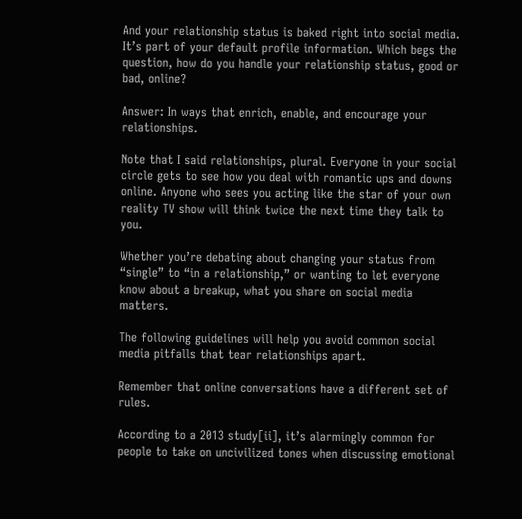And your relationship status is baked right into social media. It’s part of your default profile information. Which begs the question, how do you handle your relationship status, good or bad, online?

Answer: In ways that enrich, enable, and encourage your relationships.

Note that I said relationships, plural. Everyone in your social circle gets to see how you deal with romantic ups and downs online. Anyone who sees you acting like the star of your own reality TV show will think twice the next time they talk to you.

Whether you’re debating about changing your status from “single” to “in a relationship,” or wanting to let everyone know about a breakup, what you share on social media matters.

The following guidelines will help you avoid common social media pitfalls that tear relationships apart.

Remember that online conversations have a different set of rules.

According to a 2013 study[ii], it’s alarmingly common for people to take on uncivilized tones when discussing emotional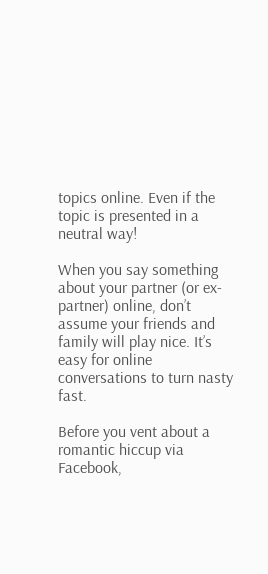topics online. Even if the topic is presented in a neutral way!

When you say something about your partner (or ex-partner) online, don’t assume your friends and family will play nice. It’s easy for online conversations to turn nasty fast.

Before you vent about a romantic hiccup via Facebook,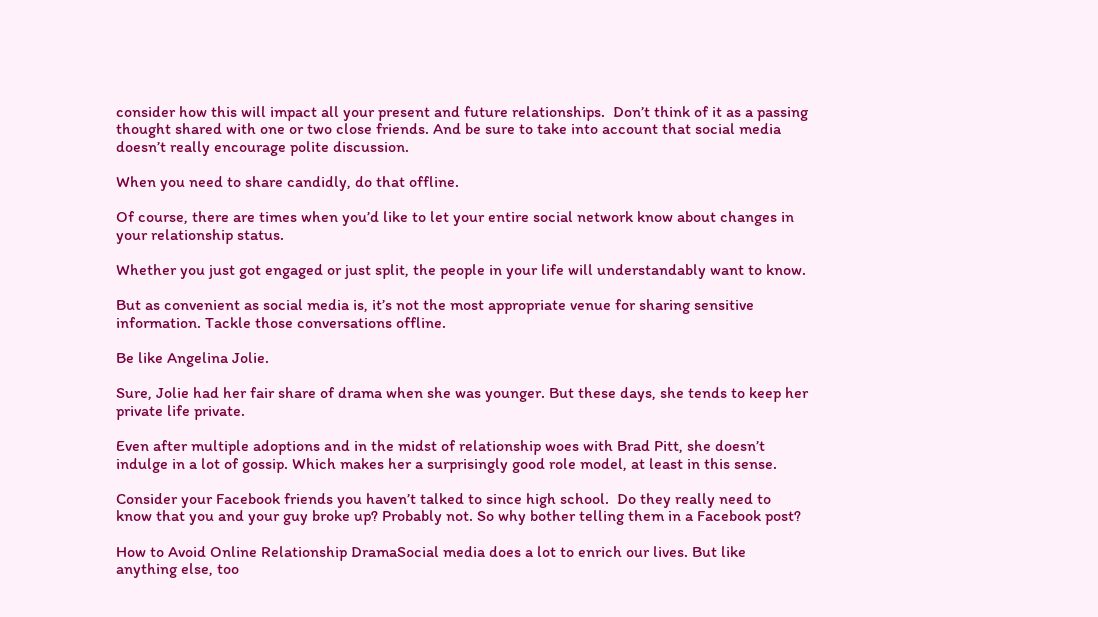consider how this will impact all your present and future relationships.  Don’t think of it as a passing thought shared with one or two close friends. And be sure to take into account that social media doesn’t really encourage polite discussion.

When you need to share candidly, do that offline.

Of course, there are times when you’d like to let your entire social network know about changes in your relationship status.

Whether you just got engaged or just split, the people in your life will understandably want to know.

But as convenient as social media is, it’s not the most appropriate venue for sharing sensitive information. Tackle those conversations offline.

Be like Angelina Jolie.

Sure, Jolie had her fair share of drama when she was younger. But these days, she tends to keep her private life private.

Even after multiple adoptions and in the midst of relationship woes with Brad Pitt, she doesn’t indulge in a lot of gossip. Which makes her a surprisingly good role model, at least in this sense.

Consider your Facebook friends you haven’t talked to since high school.  Do they really need to know that you and your guy broke up? Probably not. So why bother telling them in a Facebook post?

How to Avoid Online Relationship DramaSocial media does a lot to enrich our lives. But like anything else, too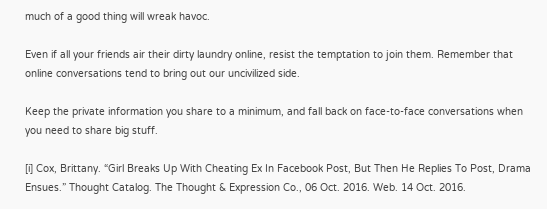much of a good thing will wreak havoc.

Even if all your friends air their dirty laundry online, resist the temptation to join them. Remember that online conversations tend to bring out our uncivilized side.

Keep the private information you share to a minimum, and fall back on face-to-face conversations when you need to share big stuff.

[i] Cox, Brittany. “Girl Breaks Up With Cheating Ex In Facebook Post, But Then He Replies To Post, Drama Ensues.” Thought Catalog. The Thought & Expression Co., 06 Oct. 2016. Web. 14 Oct. 2016.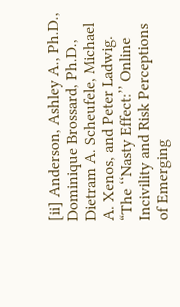[ii] Anderson, Ashley A., Ph.D., Dominique Brossard, Ph.D., Dietram A. Scheufele, Michael A. Xenos, and Peter Ladwig. “The ‘‘Nasty Effect:’’ Online Incivility and Risk Perceptions of Emerging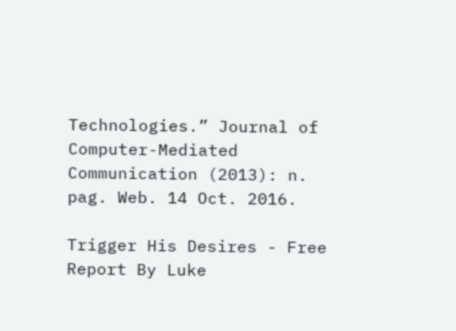Technologies.” Journal of Computer-Mediated Communication (2013): n. pag. Web. 14 Oct. 2016.

Trigger His Desires - Free Report By Luke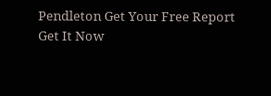Pendleton Get Your Free Report
Get It Now